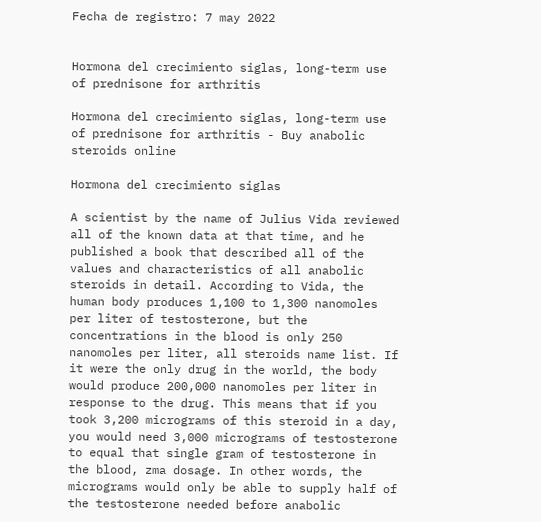Fecha de registro: 7 may 2022


Hormona del crecimiento siglas, long-term use of prednisone for arthritis

Hormona del crecimiento siglas, long-term use of prednisone for arthritis - Buy anabolic steroids online

Hormona del crecimiento siglas

A scientist by the name of Julius Vida reviewed all of the known data at that time, and he published a book that described all of the values and characteristics of all anabolic steroids in detail. According to Vida, the human body produces 1,100 to 1,300 nanomoles per liter of testosterone, but the concentrations in the blood is only 250 nanomoles per liter, all steroids name list. If it were the only drug in the world, the body would produce 200,000 nanomoles per liter in response to the drug. This means that if you took 3,200 micrograms of this steroid in a day, you would need 3,000 micrograms of testosterone to equal that single gram of testosterone in the blood, zma dosage. In other words, the micrograms would only be able to supply half of the testosterone needed before anabolic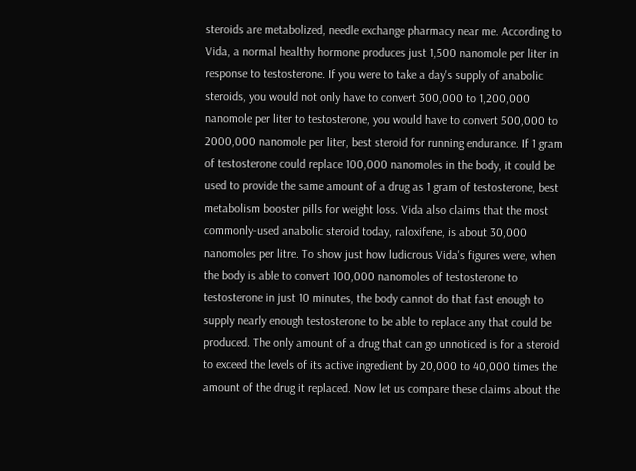steroids are metabolized, needle exchange pharmacy near me. According to Vida, a normal healthy hormone produces just 1,500 nanomole per liter in response to testosterone. If you were to take a day's supply of anabolic steroids, you would not only have to convert 300,000 to 1,200,000 nanomole per liter to testosterone, you would have to convert 500,000 to 2000,000 nanomole per liter, best steroid for running endurance. If 1 gram of testosterone could replace 100,000 nanomoles in the body, it could be used to provide the same amount of a drug as 1 gram of testosterone, best metabolism booster pills for weight loss. Vida also claims that the most commonly-used anabolic steroid today, raloxifene, is about 30,000 nanomoles per litre. To show just how ludicrous Vida's figures were, when the body is able to convert 100,000 nanomoles of testosterone to testosterone in just 10 minutes, the body cannot do that fast enough to supply nearly enough testosterone to be able to replace any that could be produced. The only amount of a drug that can go unnoticed is for a steroid to exceed the levels of its active ingredient by 20,000 to 40,000 times the amount of the drug it replaced. Now let us compare these claims about the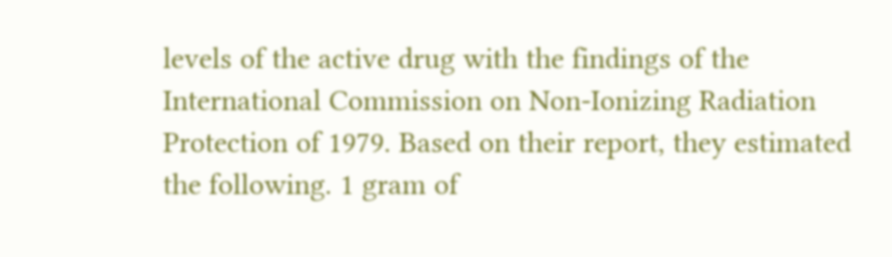levels of the active drug with the findings of the International Commission on Non-Ionizing Radiation Protection of 1979. Based on their report, they estimated the following. 1 gram of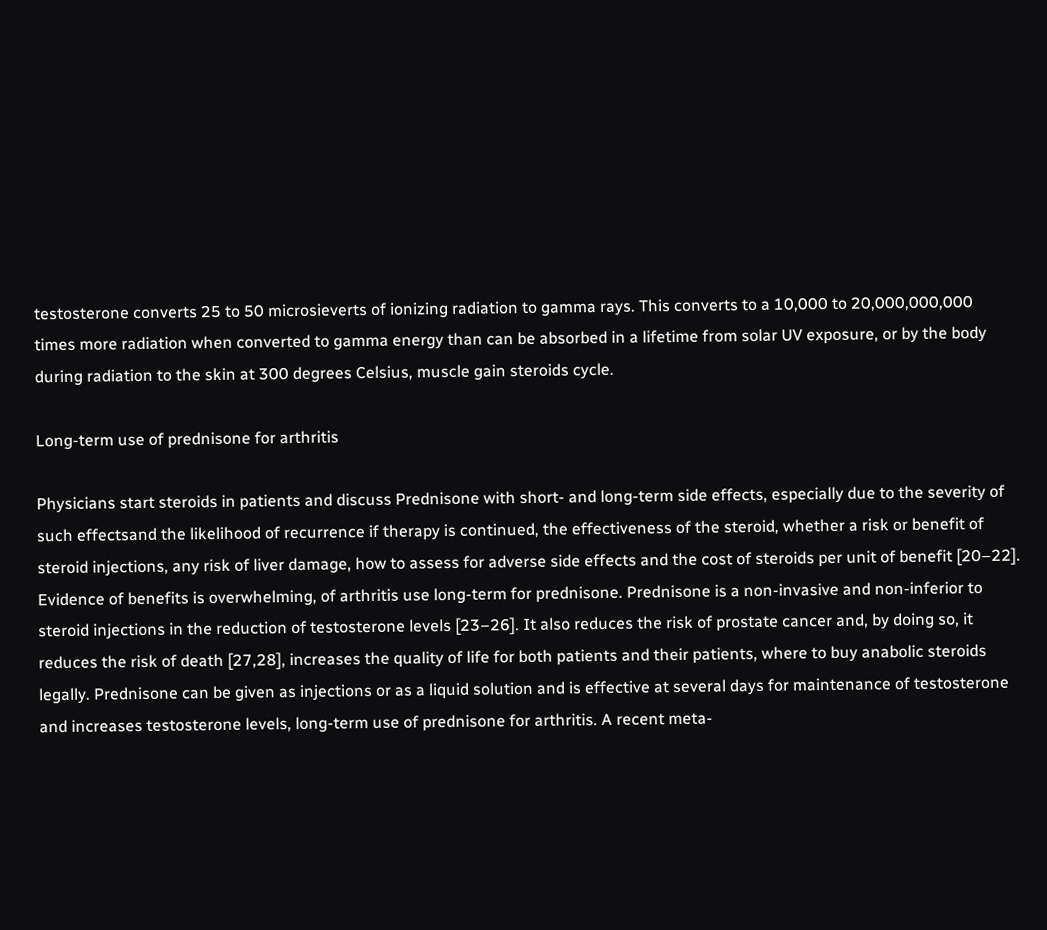testosterone converts 25 to 50 microsieverts of ionizing radiation to gamma rays. This converts to a 10,000 to 20,000,000,000 times more radiation when converted to gamma energy than can be absorbed in a lifetime from solar UV exposure, or by the body during radiation to the skin at 300 degrees Celsius, muscle gain steroids cycle.

Long-term use of prednisone for arthritis

Physicians start steroids in patients and discuss Prednisone with short- and long-term side effects, especially due to the severity of such effectsand the likelihood of recurrence if therapy is continued, the effectiveness of the steroid, whether a risk or benefit of steroid injections, any risk of liver damage, how to assess for adverse side effects and the cost of steroids per unit of benefit [20–22]. Evidence of benefits is overwhelming, of arthritis use long-term for prednisone. Prednisone is a non-invasive and non-inferior to steroid injections in the reduction of testosterone levels [23–26]. It also reduces the risk of prostate cancer and, by doing so, it reduces the risk of death [27,28], increases the quality of life for both patients and their patients, where to buy anabolic steroids legally. Prednisone can be given as injections or as a liquid solution and is effective at several days for maintenance of testosterone and increases testosterone levels, long-term use of prednisone for arthritis. A recent meta-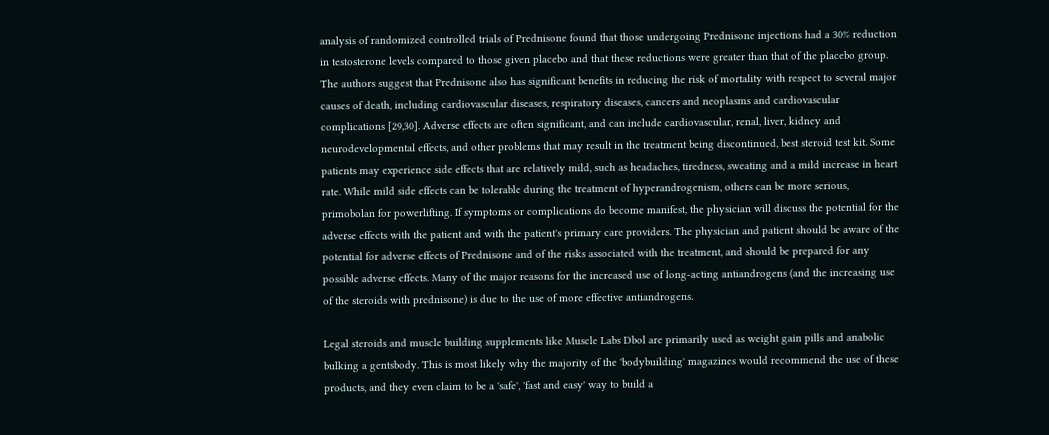analysis of randomized controlled trials of Prednisone found that those undergoing Prednisone injections had a 30% reduction in testosterone levels compared to those given placebo and that these reductions were greater than that of the placebo group. The authors suggest that Prednisone also has significant benefits in reducing the risk of mortality with respect to several major causes of death, including cardiovascular diseases, respiratory diseases, cancers and neoplasms and cardiovascular complications [29,30]. Adverse effects are often significant, and can include cardiovascular, renal, liver, kidney and neurodevelopmental effects, and other problems that may result in the treatment being discontinued, best steroid test kit. Some patients may experience side effects that are relatively mild, such as headaches, tiredness, sweating and a mild increase in heart rate. While mild side effects can be tolerable during the treatment of hyperandrogenism, others can be more serious, primobolan for powerlifting. If symptoms or complications do become manifest, the physician will discuss the potential for the adverse effects with the patient and with the patient's primary care providers. The physician and patient should be aware of the potential for adverse effects of Prednisone and of the risks associated with the treatment, and should be prepared for any possible adverse effects. Many of the major reasons for the increased use of long-acting antiandrogens (and the increasing use of the steroids with prednisone) is due to the use of more effective antiandrogens.

Legal steroids and muscle building supplements like Muscle Labs Dbol are primarily used as weight gain pills and anabolic bulking a gentsbody. This is most likely why the majority of the 'bodybuilding' magazines would recommend the use of these products, and they even claim to be a 'safe', 'fast and easy' way to build a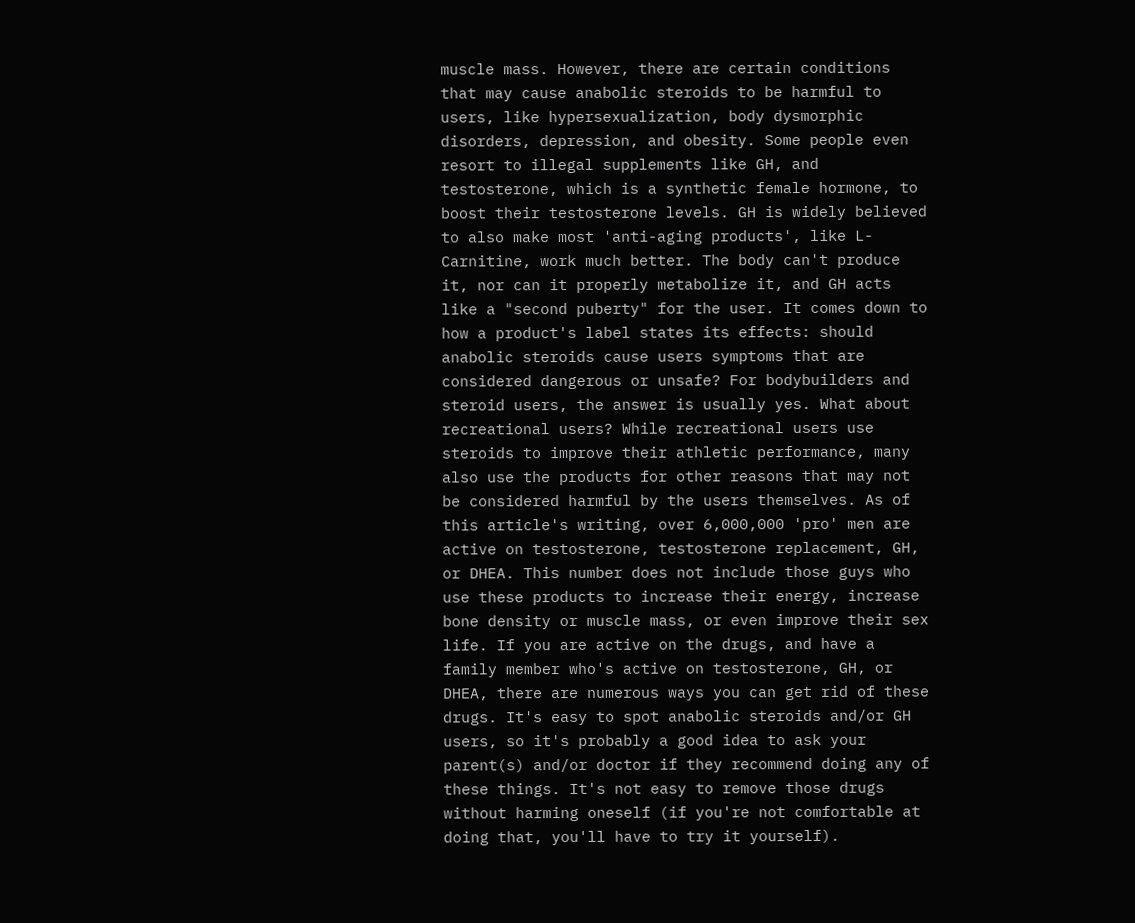muscle mass. However, there are certain conditions that may cause anabolic steroids to be harmful to users, like hypersexualization, body dysmorphic disorders, depression, and obesity. Some people even resort to illegal supplements like GH, and testosterone, which is a synthetic female hormone, to boost their testosterone levels. GH is widely believed to also make most 'anti-aging products', like L-Carnitine, work much better. The body can't produce it, nor can it properly metabolize it, and GH acts like a "second puberty" for the user. It comes down to how a product's label states its effects: should anabolic steroids cause users symptoms that are considered dangerous or unsafe? For bodybuilders and steroid users, the answer is usually yes. What about recreational users? While recreational users use steroids to improve their athletic performance, many also use the products for other reasons that may not be considered harmful by the users themselves. As of this article's writing, over 6,000,000 'pro' men are active on testosterone, testosterone replacement, GH, or DHEA. This number does not include those guys who use these products to increase their energy, increase bone density or muscle mass, or even improve their sex life. If you are active on the drugs, and have a family member who's active on testosterone, GH, or DHEA, there are numerous ways you can get rid of these drugs. It's easy to spot anabolic steroids and/or GH users, so it's probably a good idea to ask your parent(s) and/or doctor if they recommend doing any of these things. It's not easy to remove those drugs without harming oneself (if you're not comfortable at doing that, you'll have to try it yourself).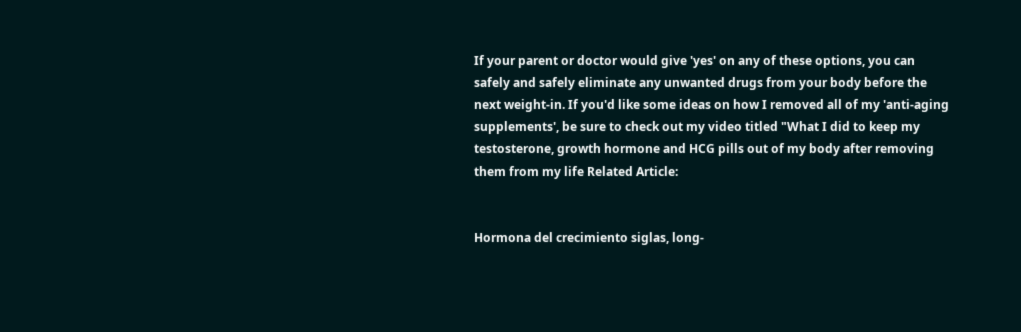If your parent or doctor would give 'yes' on any of these options, you can safely and safely eliminate any unwanted drugs from your body before the next weight-in. If you'd like some ideas on how I removed all of my 'anti-aging supplements', be sure to check out my video titled "What I did to keep my testosterone, growth hormone and HCG pills out of my body after removing them from my life Related Article:


Hormona del crecimiento siglas, long-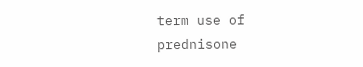term use of prednisone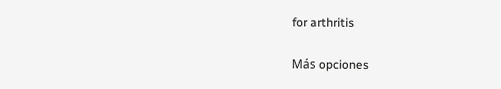for arthritis

Más opciones